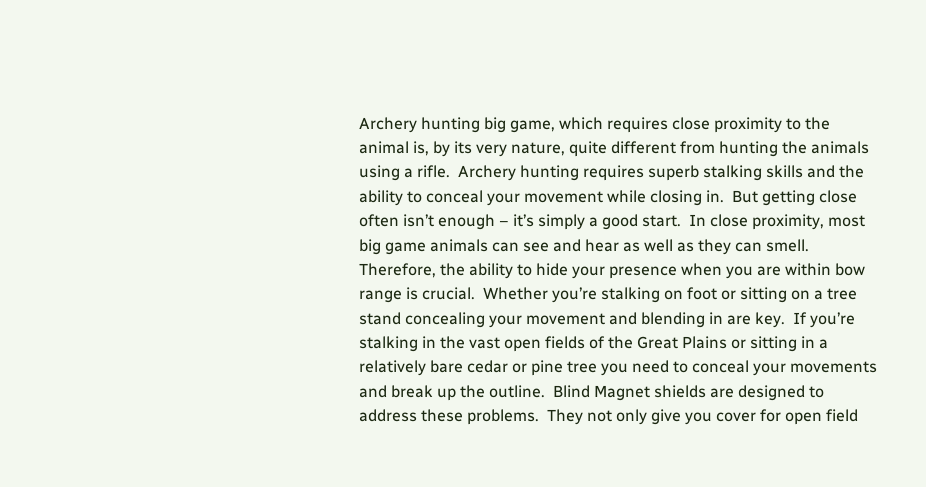Archery hunting big game, which requires close proximity to the animal is, by its very nature, quite different from hunting the animals using a rifle.  Archery hunting requires superb stalking skills and the ability to conceal your movement while closing in.  But getting close often isn’t enough – it’s simply a good start.  In close proximity, most big game animals can see and hear as well as they can smell.  Therefore, the ability to hide your presence when you are within bow range is crucial.  Whether you’re stalking on foot or sitting on a tree stand concealing your movement and blending in are key.  If you’re stalking in the vast open fields of the Great Plains or sitting in a relatively bare cedar or pine tree you need to conceal your movements and break up the outline.  Blind Magnet shields are designed to address these problems.  They not only give you cover for open field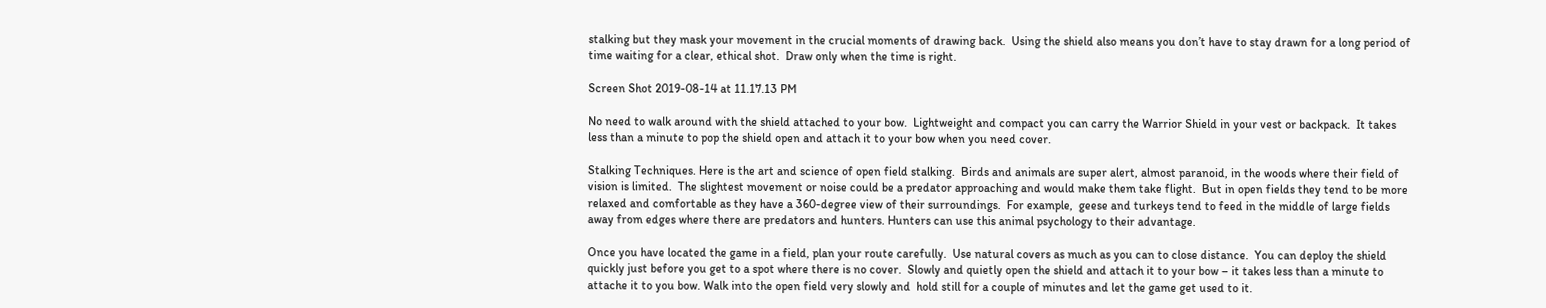stalking but they mask your movement in the crucial moments of drawing back.  Using the shield also means you don’t have to stay drawn for a long period of time waiting for a clear, ethical shot.  Draw only when the time is right.

Screen Shot 2019-08-14 at 11.17.13 PM

No need to walk around with the shield attached to your bow.  Lightweight and compact you can carry the Warrior Shield in your vest or backpack.  It takes less than a minute to pop the shield open and attach it to your bow when you need cover.

Stalking Techniques. Here is the art and science of open field stalking.  Birds and animals are super alert, almost paranoid, in the woods where their field of vision is limited.  The slightest movement or noise could be a predator approaching and would make them take flight.  But in open fields they tend to be more relaxed and comfortable as they have a 360-degree view of their surroundings.  For example,  geese and turkeys tend to feed in the middle of large fields away from edges where there are predators and hunters. Hunters can use this animal psychology to their advantage.

Once you have located the game in a field, plan your route carefully.  Use natural covers as much as you can to close distance.  You can deploy the shield quickly just before you get to a spot where there is no cover.  Slowly and quietly open the shield and attach it to your bow – it takes less than a minute to attache it to you bow. Walk into the open field very slowly and  hold still for a couple of minutes and let the game get used to it.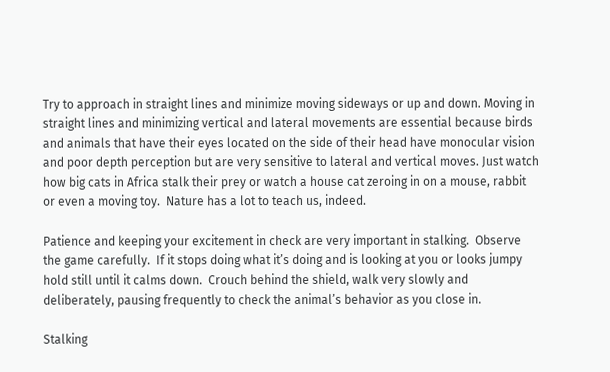Try to approach in straight lines and minimize moving sideways or up and down. Moving in straight lines and minimizing vertical and lateral movements are essential because birds and animals that have their eyes located on the side of their head have monocular vision and poor depth perception but are very sensitive to lateral and vertical moves. Just watch how big cats in Africa stalk their prey or watch a house cat zeroing in on a mouse, rabbit or even a moving toy.  Nature has a lot to teach us, indeed.

Patience and keeping your excitement in check are very important in stalking.  Observe the game carefully.  If it stops doing what it’s doing and is looking at you or looks jumpy hold still until it calms down.  Crouch behind the shield, walk very slowly and deliberately, pausing frequently to check the animal’s behavior as you close in.

Stalking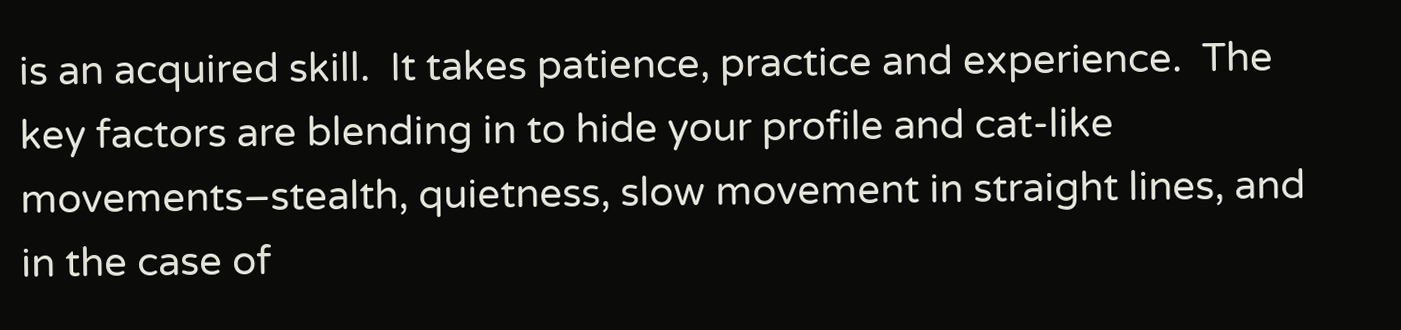is an acquired skill.  It takes patience, practice and experience.  The key factors are blending in to hide your profile and cat-like movements–stealth, quietness, slow movement in straight lines, and in the case of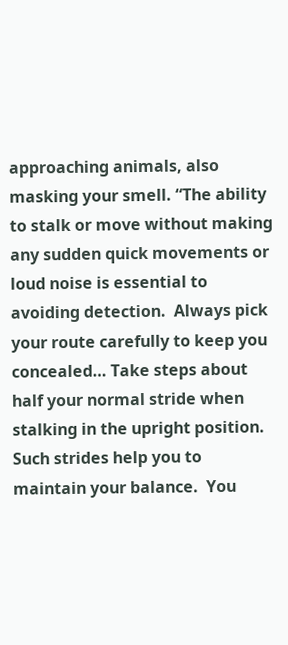approaching animals, also masking your smell. “The ability to stalk or move without making any sudden quick movements or loud noise is essential to avoiding detection.  Always pick your route carefully to keep you concealed… Take steps about half your normal stride when stalking in the upright position.  Such strides help you to maintain your balance.  You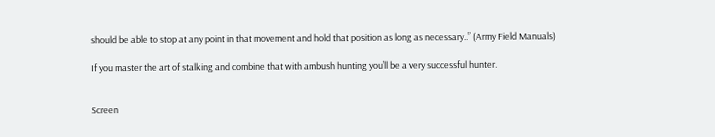should be able to stop at any point in that movement and hold that position as long as necessary..” (Army Field Manuals)

If you master the art of stalking and combine that with ambush hunting you’ll be a very successful hunter.


Screen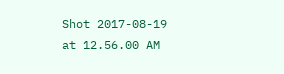Shot 2017-08-19 at 12.56.00 AM